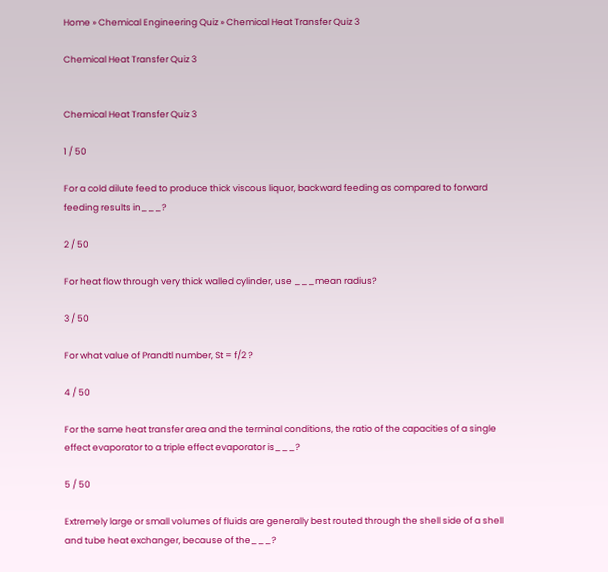Home » Chemical Engineering Quiz » Chemical Heat Transfer Quiz 3

Chemical Heat Transfer Quiz 3


Chemical Heat Transfer Quiz 3

1 / 50

For a cold dilute feed to produce thick viscous liquor, backward feeding as compared to forward feeding results in___?

2 / 50

For heat flow through very thick walled cylinder, use ___mean radius?

3 / 50

For what value of Prandtl number, St = f/2 ?

4 / 50

For the same heat transfer area and the terminal conditions, the ratio of the capacities of a single effect evaporator to a triple effect evaporator is___?

5 / 50

Extremely large or small volumes of fluids are generally best routed through the shell side of a shell and tube heat exchanger, because of the___?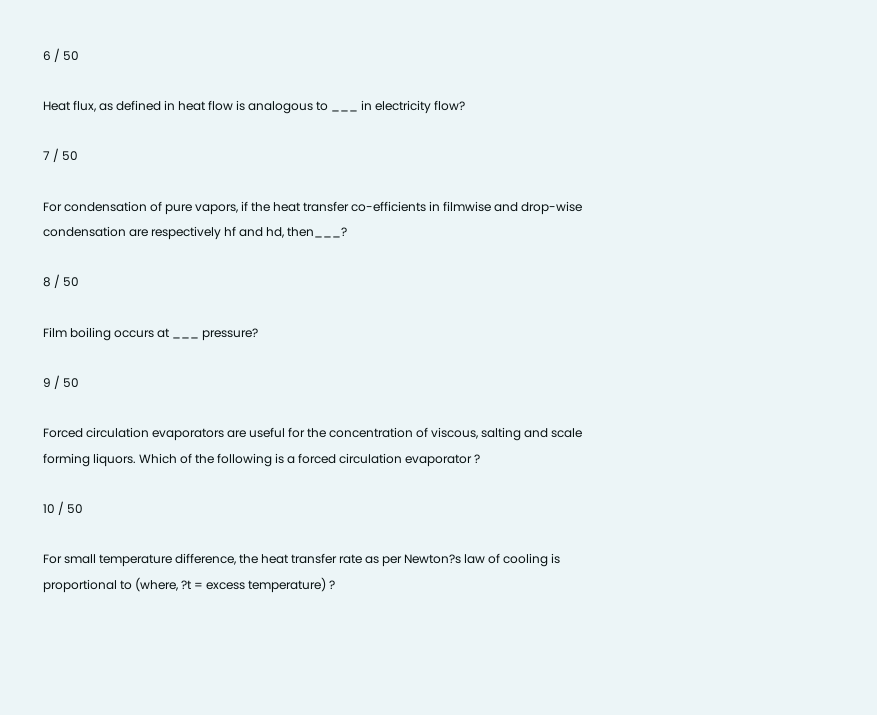6 / 50

Heat flux, as defined in heat flow is analogous to ___ in electricity flow?

7 / 50

For condensation of pure vapors, if the heat transfer co-efficients in filmwise and drop-wise condensation are respectively hf and hd, then___?

8 / 50

Film boiling occurs at ___ pressure?

9 / 50

Forced circulation evaporators are useful for the concentration of viscous, salting and scale forming liquors. Which of the following is a forced circulation evaporator ?

10 / 50

For small temperature difference, the heat transfer rate as per Newton?s law of cooling is proportional to (where, ?t = excess temperature) ?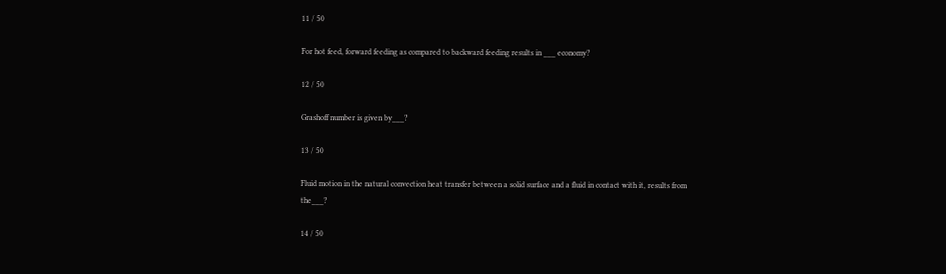11 / 50

For hot feed, forward feeding as compared to backward feeding results in ___ economy?

12 / 50

Grashoff number is given by___?

13 / 50

Fluid motion in the natural convection heat transfer between a solid surface and a fluid in contact with it, results from the___?

14 / 50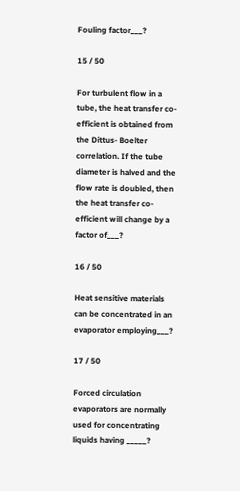Fouling factor___?

15 / 50

For turbulent flow in a tube, the heat transfer co-efficient is obtained from the Dittus- Boelter correlation. If the tube diameter is halved and the flow rate is doubled, then the heat transfer co-efficient will change by a factor of___?

16 / 50

Heat sensitive materials can be concentrated in an evaporator employing___?

17 / 50

Forced circulation evaporators are normally used for concentrating liquids having _____?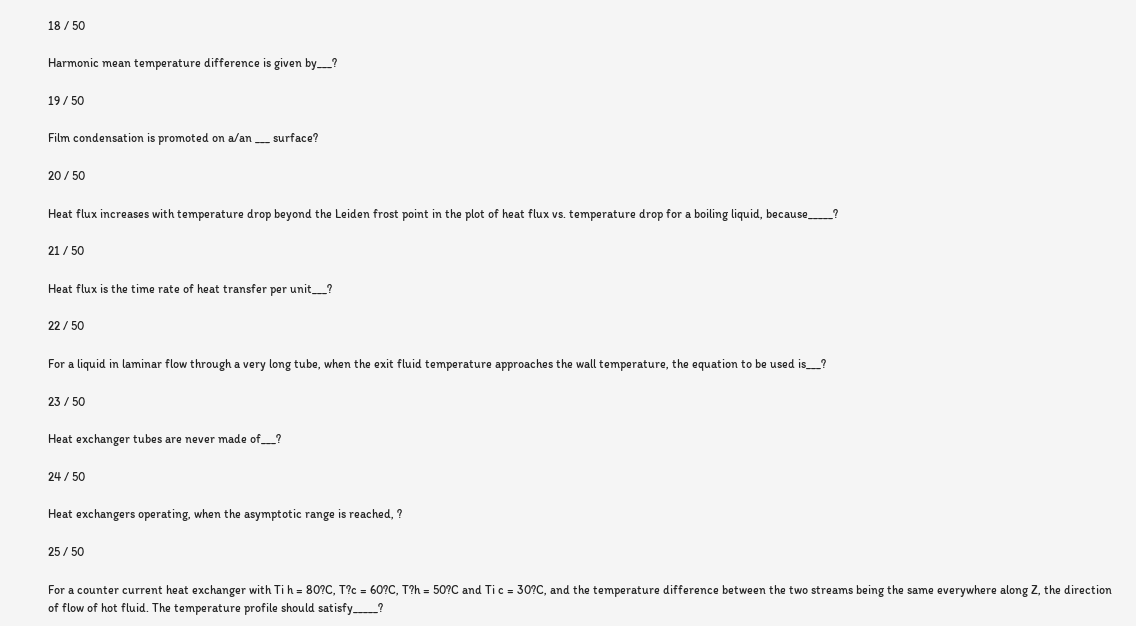18 / 50

Harmonic mean temperature difference is given by___?

19 / 50

Film condensation is promoted on a/an ___ surface?

20 / 50

Heat flux increases with temperature drop beyond the Leiden frost point in the plot of heat flux vs. temperature drop for a boiling liquid, because_____?

21 / 50

Heat flux is the time rate of heat transfer per unit___?

22 / 50

For a liquid in laminar flow through a very long tube, when the exit fluid temperature approaches the wall temperature, the equation to be used is___?

23 / 50

Heat exchanger tubes are never made of___?

24 / 50

Heat exchangers operating, when the asymptotic range is reached, ?

25 / 50

For a counter current heat exchanger with Ti h = 80?C, T?c = 60?C, T?h = 50?C and Ti c = 30?C, and the temperature difference between the two streams being the same everywhere along Z, the direction of flow of hot fluid. The temperature profile should satisfy_____?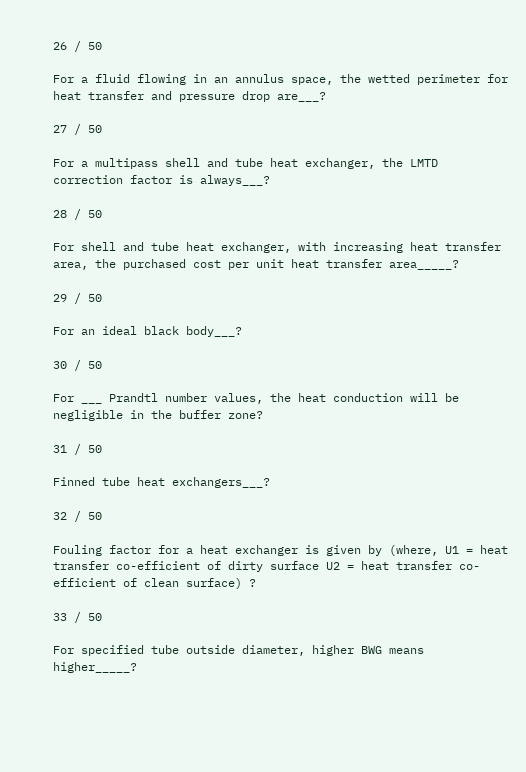26 / 50

For a fluid flowing in an annulus space, the wetted perimeter for heat transfer and pressure drop are___?

27 / 50

For a multipass shell and tube heat exchanger, the LMTD correction factor is always___?

28 / 50

For shell and tube heat exchanger, with increasing heat transfer area, the purchased cost per unit heat transfer area_____?

29 / 50

For an ideal black body___?

30 / 50

For ___ Prandtl number values, the heat conduction will be negligible in the buffer zone?

31 / 50

Finned tube heat exchangers___?

32 / 50

Fouling factor for a heat exchanger is given by (where, U1 = heat transfer co-efficient of dirty surface U2 = heat transfer co-efficient of clean surface) ?

33 / 50

For specified tube outside diameter, higher BWG means higher_____?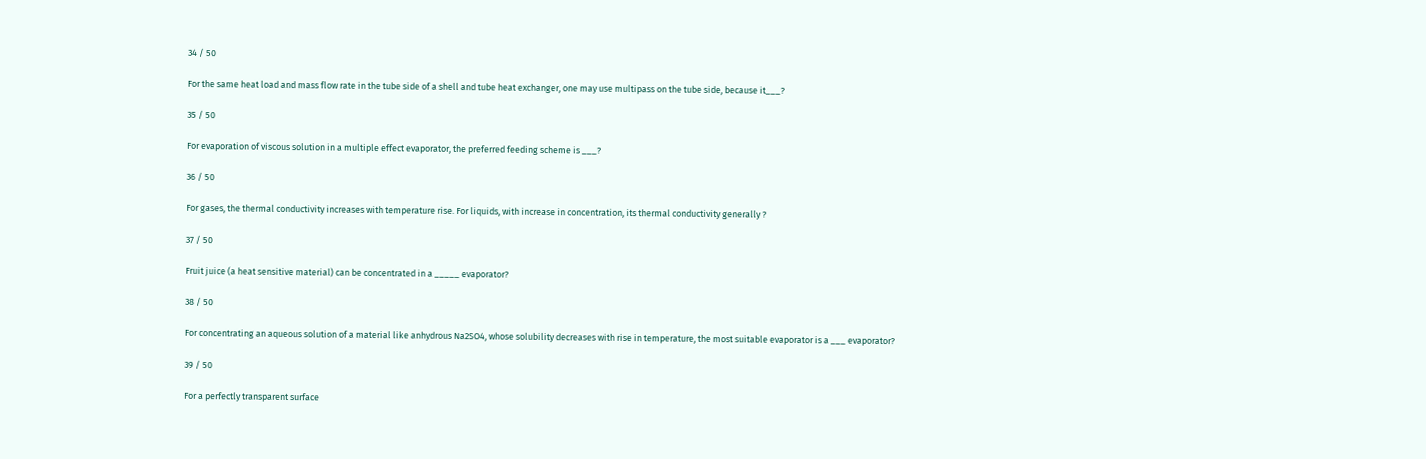34 / 50

For the same heat load and mass flow rate in the tube side of a shell and tube heat exchanger, one may use multipass on the tube side, because it___?

35 / 50

For evaporation of viscous solution in a multiple effect evaporator, the preferred feeding scheme is ___?

36 / 50

For gases, the thermal conductivity increases with temperature rise. For liquids, with increase in concentration, its thermal conductivity generally ?

37 / 50

Fruit juice (a heat sensitive material) can be concentrated in a _____ evaporator?

38 / 50

For concentrating an aqueous solution of a material like anhydrous Na2SO4, whose solubility decreases with rise in temperature, the most suitable evaporator is a ___ evaporator?

39 / 50

For a perfectly transparent surface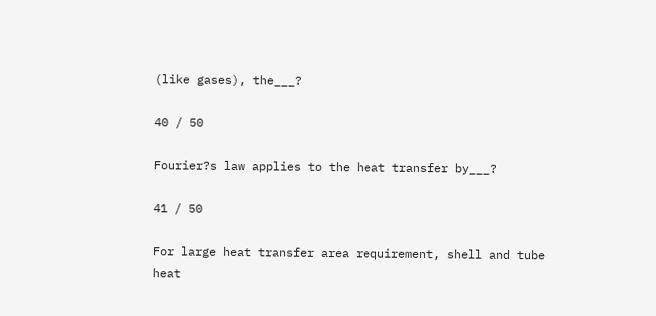(like gases), the___?

40 / 50

Fourier?s law applies to the heat transfer by___?

41 / 50

For large heat transfer area requirement, shell and tube heat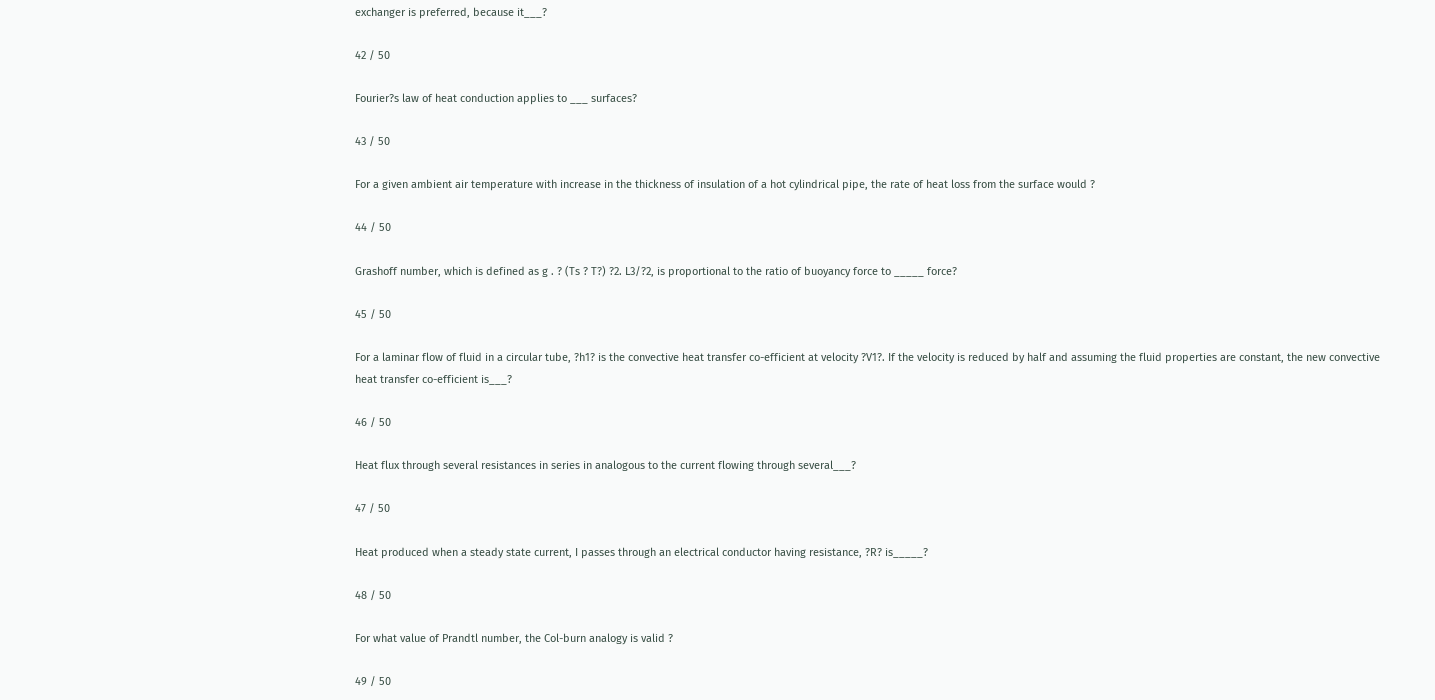exchanger is preferred, because it___?

42 / 50

Fourier?s law of heat conduction applies to ___ surfaces?

43 / 50

For a given ambient air temperature with increase in the thickness of insulation of a hot cylindrical pipe, the rate of heat loss from the surface would ?

44 / 50

Grashoff number, which is defined as g . ? (Ts ? T?) ?2. L3/?2, is proportional to the ratio of buoyancy force to _____ force?

45 / 50

For a laminar flow of fluid in a circular tube, ?h1? is the convective heat transfer co-efficient at velocity ?V1?. If the velocity is reduced by half and assuming the fluid properties are constant, the new convective heat transfer co-efficient is___?

46 / 50

Heat flux through several resistances in series in analogous to the current flowing through several___?

47 / 50

Heat produced when a steady state current, I passes through an electrical conductor having resistance, ?R? is_____?

48 / 50

For what value of Prandtl number, the Col-burn analogy is valid ?

49 / 50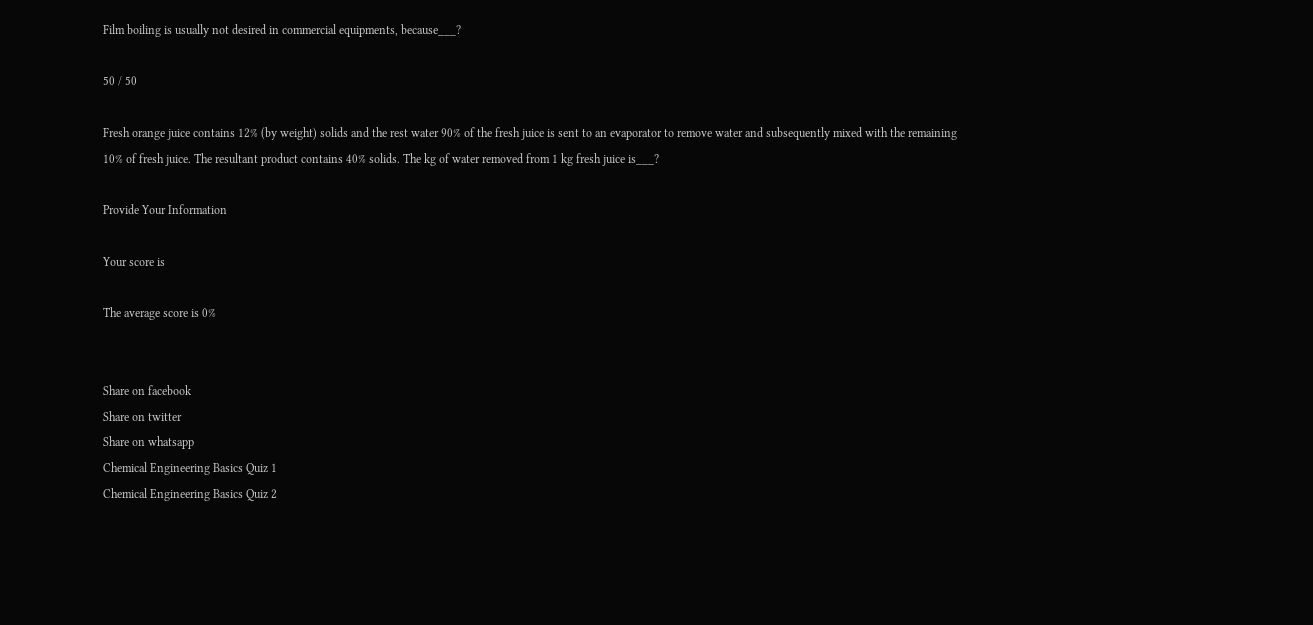Film boiling is usually not desired in commercial equipments, because___?

50 / 50

Fresh orange juice contains 12% (by weight) solids and the rest water 90% of the fresh juice is sent to an evaporator to remove water and subsequently mixed with the remaining 10% of fresh juice. The resultant product contains 40% solids. The kg of water removed from 1 kg fresh juice is___?

Provide Your Information

Your score is

The average score is 0%


Share on facebook
Share on twitter
Share on whatsapp
Chemical Engineering Basics Quiz 1
Chemical Engineering Basics Quiz 2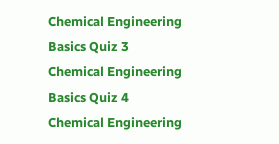Chemical Engineering Basics Quiz 3
Chemical Engineering Basics Quiz 4
Chemical Engineering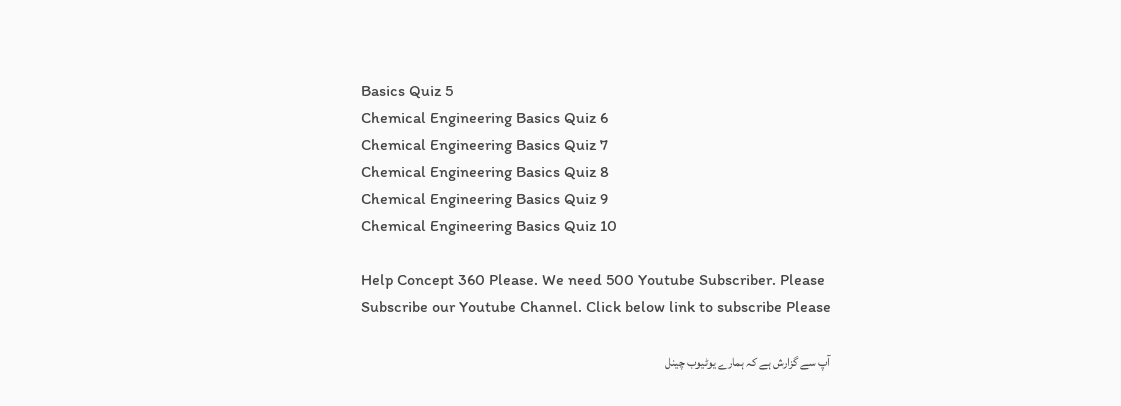Basics Quiz 5
Chemical Engineering Basics Quiz 6
Chemical Engineering Basics Quiz 7
Chemical Engineering Basics Quiz 8
Chemical Engineering Basics Quiz 9
Chemical Engineering Basics Quiz 10

Help Concept 360 Please. We need 500 Youtube Subscriber. Please Subscribe our Youtube Channel. Click below link to subscribe Please

آپ سے گزارش ہے کہ ہمارے یوٹیوب چینل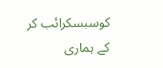کوسبسکرائب کر کے ہماری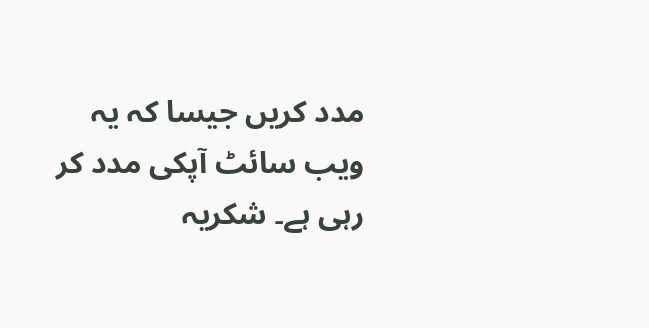مدد کریں جیسا کہ یہ ویب سائٹ آپکی مدد کر رہی ہے۔ شکریہ